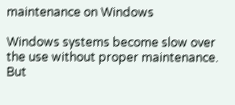maintenance on Windows

Windows systems become slow over the use without proper maintenance. But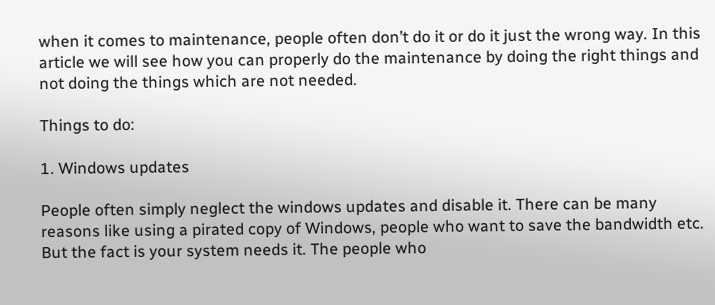when it comes to maintenance, people often don’t do it or do it just the wrong way. In this article we will see how you can properly do the maintenance by doing the right things and not doing the things which are not needed.

Things to do:

1. Windows updates

People often simply neglect the windows updates and disable it. There can be many reasons like using a pirated copy of Windows, people who want to save the bandwidth etc. But the fact is your system needs it. The people who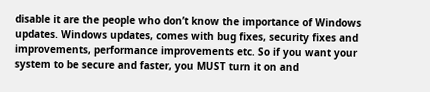disable it are the people who don’t know the importance of Windows updates. Windows updates, comes with bug fixes, security fixes and improvements, performance improvements etc. So if you want your system to be secure and faster, you MUST turn it on and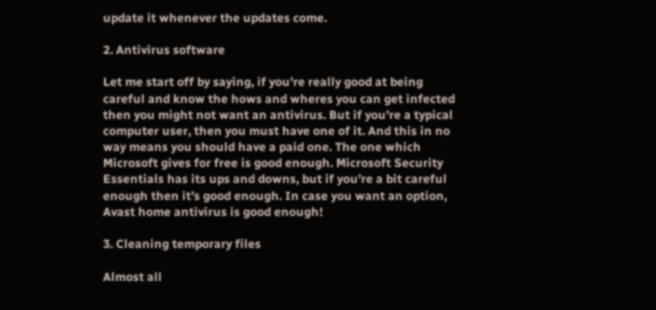update it whenever the updates come.

2. Antivirus software

Let me start off by saying, if you’re really good at being careful and know the hows and wheres you can get infected then you might not want an antivirus. But if you’re a typical computer user, then you must have one of it. And this in no way means you should have a paid one. The one which Microsoft gives for free is good enough. Microsoft Security Essentials has its ups and downs, but if you’re a bit careful enough then it’s good enough. In case you want an option, Avast home antivirus is good enough!

3. Cleaning temporary files

Almost all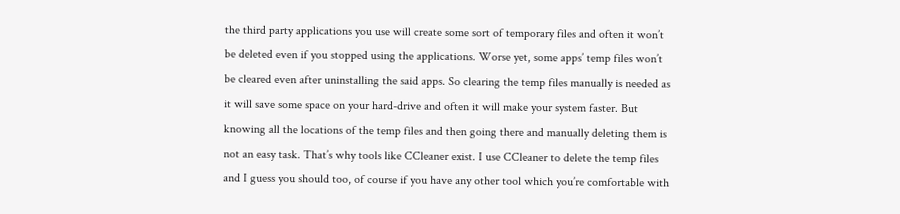the third party applications you use will create some sort of temporary files and often it won’t be deleted even if you stopped using the applications. Worse yet, some apps’ temp files won’t be cleared even after uninstalling the said apps. So clearing the temp files manually is needed as it will save some space on your hard-drive and often it will make your system faster. But knowing all the locations of the temp files and then going there and manually deleting them is not an easy task. That’s why tools like CCleaner exist. I use CCleaner to delete the temp files and I guess you should too, of course if you have any other tool which you’re comfortable with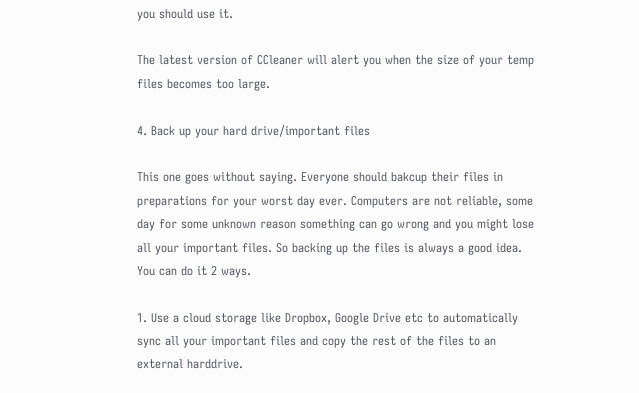you should use it.

The latest version of CCleaner will alert you when the size of your temp files becomes too large.

4. Back up your hard drive/important files

This one goes without saying. Everyone should bakcup their files in preparations for your worst day ever. Computers are not reliable, some day for some unknown reason something can go wrong and you might lose all your important files. So backing up the files is always a good idea. You can do it 2 ways.

1. Use a cloud storage like Dropbox, Google Drive etc to automatically sync all your important files and copy the rest of the files to an external harddrive.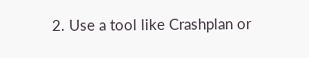2. Use a tool like Crashplan or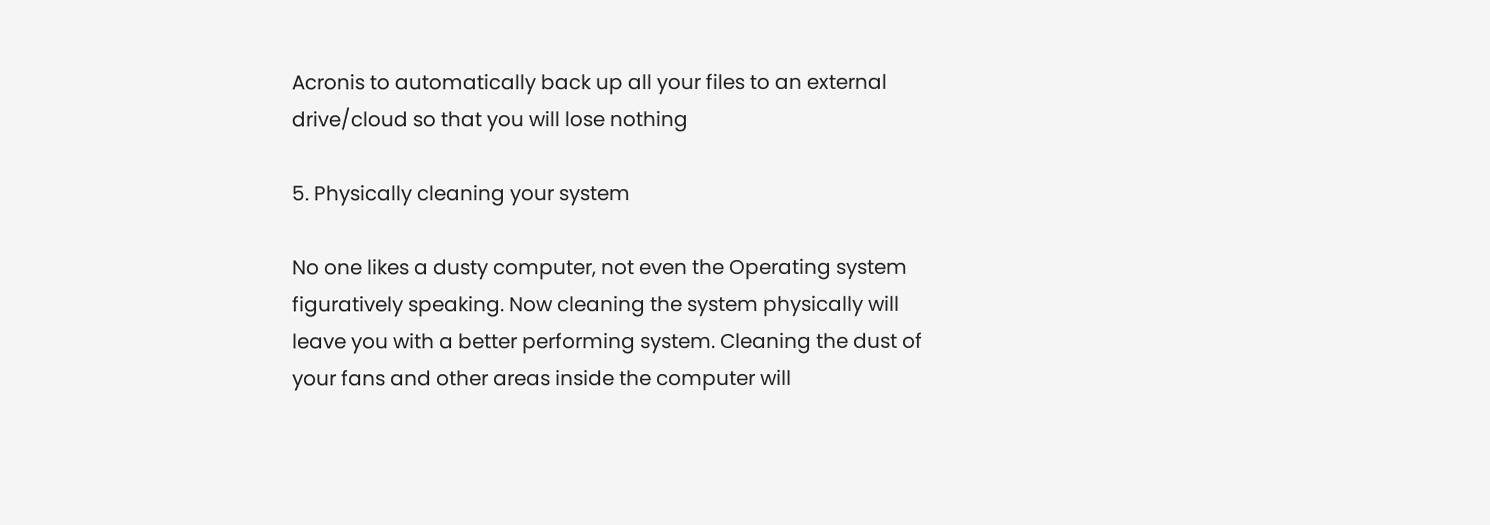Acronis to automatically back up all your files to an external drive/cloud so that you will lose nothing

5. Physically cleaning your system

No one likes a dusty computer, not even the Operating system figuratively speaking. Now cleaning the system physically will leave you with a better performing system. Cleaning the dust of your fans and other areas inside the computer will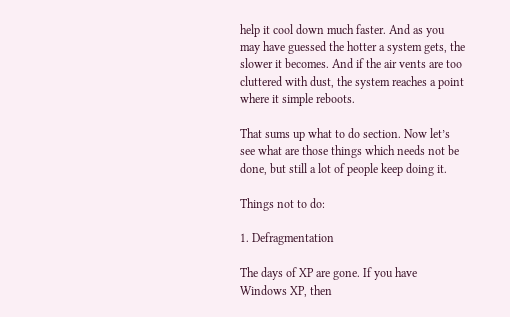help it cool down much faster. And as you may have guessed the hotter a system gets, the slower it becomes. And if the air vents are too cluttered with dust, the system reaches a point where it simple reboots.

That sums up what to do section. Now let’s see what are those things which needs not be done, but still a lot of people keep doing it.

Things not to do:

1. Defragmentation

The days of XP are gone. If you have Windows XP, then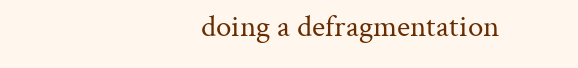doing a defragmentation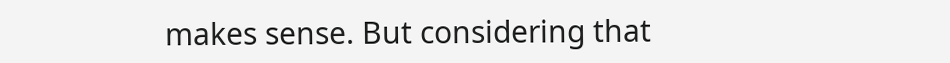makes sense. But considering that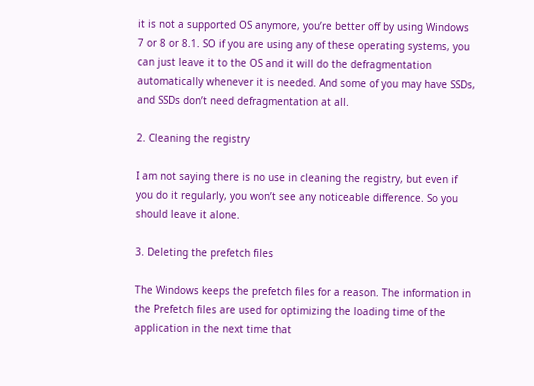it is not a supported OS anymore, you’re better off by using Windows 7 or 8 or 8.1. SO if you are using any of these operating systems, you can just leave it to the OS and it will do the defragmentation automatically whenever it is needed. And some of you may have SSDs, and SSDs don’t need defragmentation at all.

2. Cleaning the registry

I am not saying there is no use in cleaning the registry, but even if you do it regularly, you won’t see any noticeable difference. So you should leave it alone.

3. Deleting the prefetch files

The Windows keeps the prefetch files for a reason. The information in the Prefetch files are used for optimizing the loading time of the application in the next time that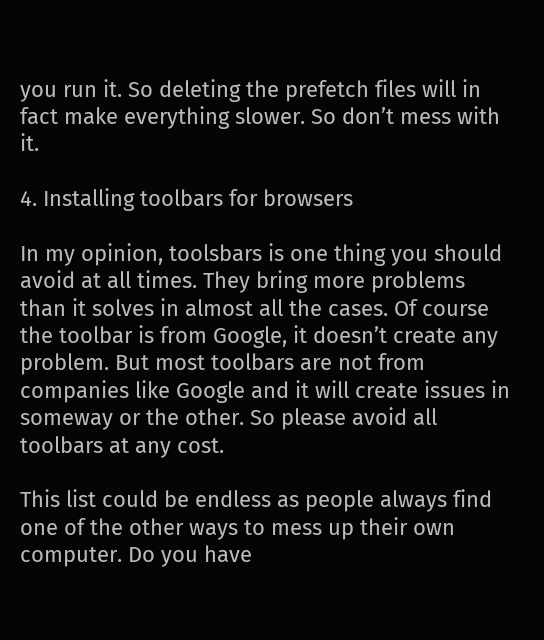you run it. So deleting the prefetch files will in fact make everything slower. So don’t mess with it.

4. Installing toolbars for browsers

In my opinion, toolsbars is one thing you should avoid at all times. They bring more problems than it solves in almost all the cases. Of course the toolbar is from Google, it doesn’t create any problem. But most toolbars are not from companies like Google and it will create issues in someway or the other. So please avoid all toolbars at any cost.

This list could be endless as people always find one of the other ways to mess up their own computer. Do you have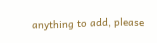anything to add, please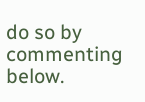do so by commenting below.